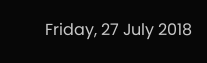Friday, 27 July 2018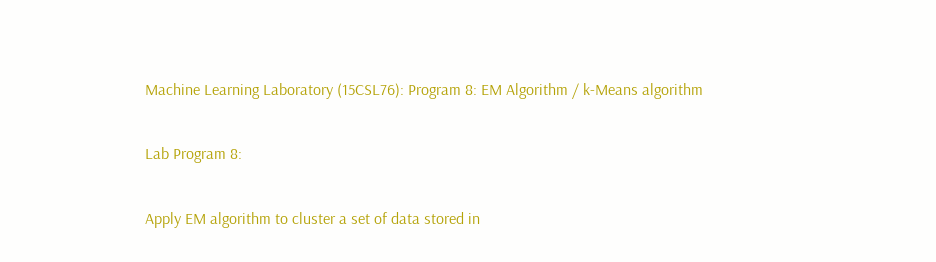Machine Learning Laboratory (15CSL76): Program 8: EM Algorithm / k-Means algorithm

Lab Program 8:

Apply EM algorithm to cluster a set of data stored in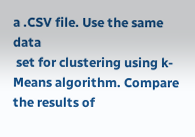a .CSV file. Use the same data
 set for clustering using k-Means algorithm. Compare the results of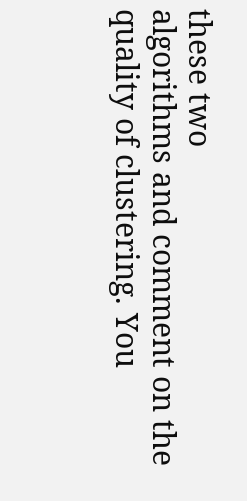these two
algorithms and comment on the quality of clustering. You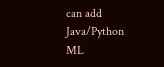can add Java/Python ML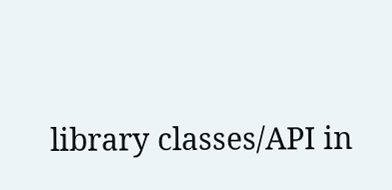library classes/API in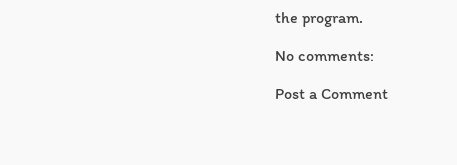the program.

No comments:

Post a Comment